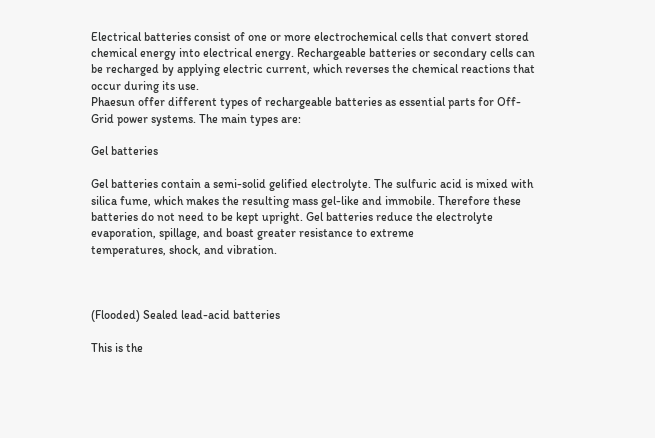Electrical batteries consist of one or more electrochemical cells that convert stored chemical energy into electrical energy. Rechargeable batteries or secondary cells can be recharged by applying electric current, which reverses the chemical reactions that occur during its use.
Phaesun offer different types of rechargeable batteries as essential parts for Off-Grid power systems. The main types are:

Gel batteries

Gel batteries contain a semi-solid gelified electrolyte. The sulfuric acid is mixed with silica fume, which makes the resulting mass gel-like and immobile. Therefore these batteries do not need to be kept upright. Gel batteries reduce the electrolyte evaporation, spillage, and boast greater resistance to extreme
temperatures, shock, and vibration.



(Flooded) Sealed lead-acid batteries

This is the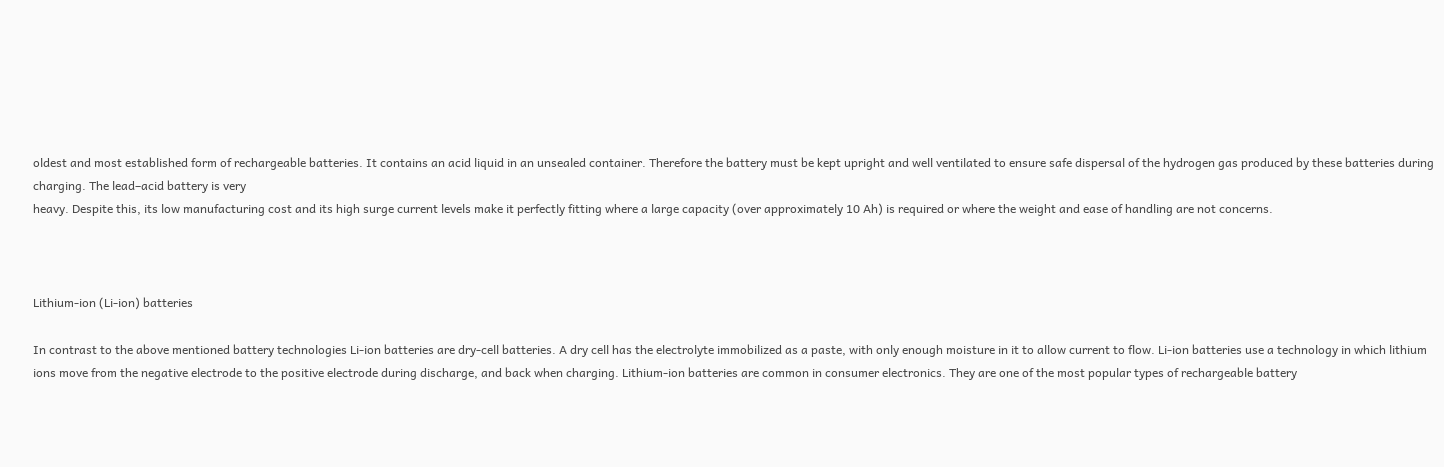oldest and most established form of rechargeable batteries. It contains an acid liquid in an unsealed container. Therefore the battery must be kept upright and well ventilated to ensure safe dispersal of the hydrogen gas produced by these batteries during charging. The lead–acid battery is very
heavy. Despite this, its low manufacturing cost and its high surge current levels make it perfectly fitting where a large capacity (over approximately 10 Ah) is required or where the weight and ease of handling are not concerns.



Lithium-ion (Li-ion) batteries

In contrast to the above mentioned battery technologies Li-ion batteries are dry-cell batteries. A dry cell has the electrolyte immobilized as a paste, with only enough moisture in it to allow current to flow. Li-ion batteries use a technology in which lithium ions move from the negative electrode to the positive electrode during discharge, and back when charging. Lithium-ion batteries are common in consumer electronics. They are one of the most popular types of rechargeable battery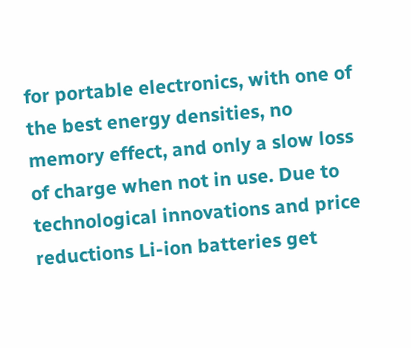for portable electronics, with one of the best energy densities, no memory effect, and only a slow loss of charge when not in use. Due to technological innovations and price reductions Li-ion batteries get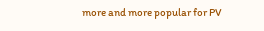more and more popular for PV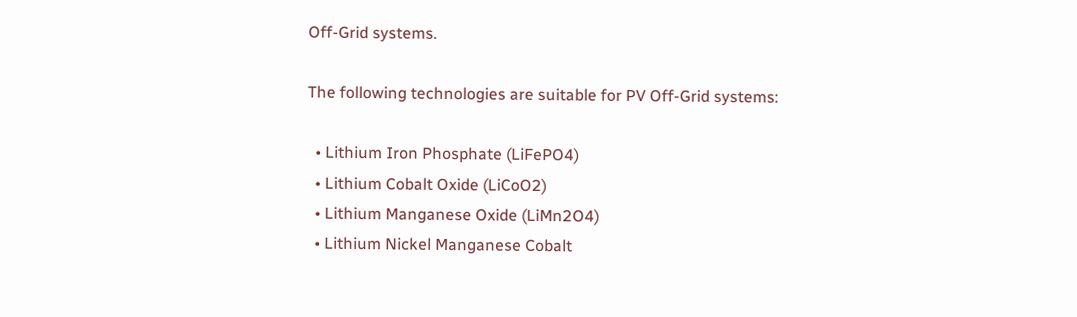Off-Grid systems.

The following technologies are suitable for PV Off-Grid systems:

  • Lithium Iron Phosphate (LiFePO4)
  • Lithium Cobalt Oxide (LiCoO2)
  • Lithium Manganese Oxide (LiMn2O4)
  • Lithium Nickel Manganese Cobalt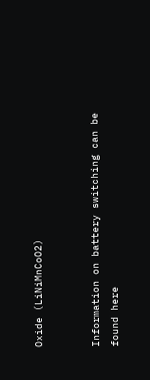Oxide (LiNiMnCoO2)


Information on battery switching can be found here